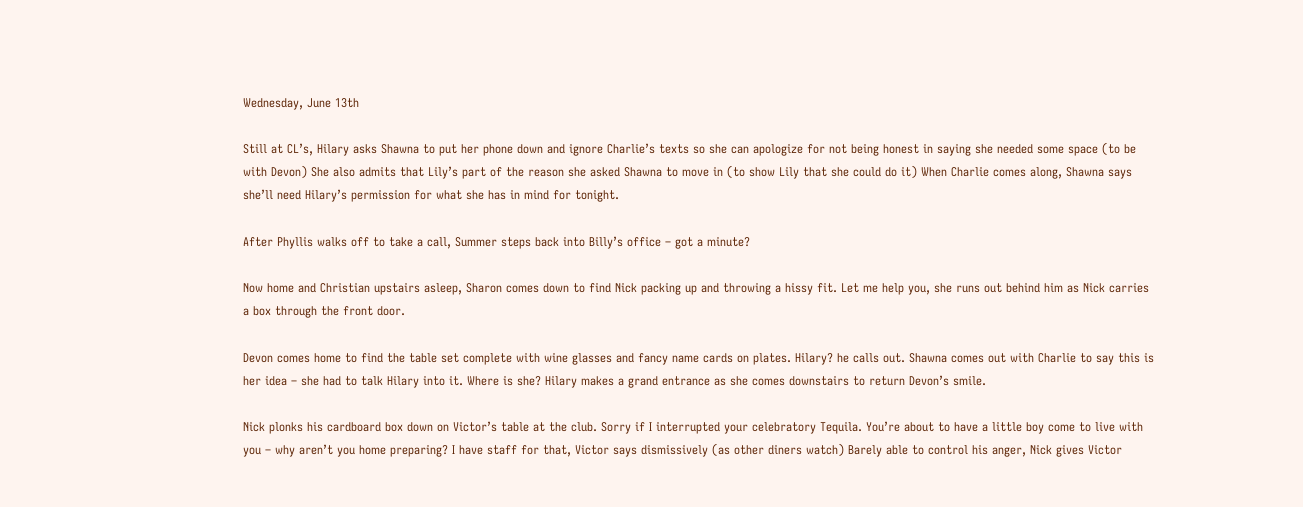Wednesday, June 13th

Still at CL’s, Hilary asks Shawna to put her phone down and ignore Charlie’s texts so she can apologize for not being honest in saying she needed some space (to be with Devon) She also admits that Lily’s part of the reason she asked Shawna to move in (to show Lily that she could do it) When Charlie comes along, Shawna says she’ll need Hilary’s permission for what she has in mind for tonight.

After Phyllis walks off to take a call, Summer steps back into Billy’s office – got a minute?

Now home and Christian upstairs asleep, Sharon comes down to find Nick packing up and throwing a hissy fit. Let me help you, she runs out behind him as Nick carries a box through the front door.

Devon comes home to find the table set complete with wine glasses and fancy name cards on plates. Hilary? he calls out. Shawna comes out with Charlie to say this is her idea – she had to talk Hilary into it. Where is she? Hilary makes a grand entrance as she comes downstairs to return Devon’s smile.

Nick plonks his cardboard box down on Victor’s table at the club. Sorry if I interrupted your celebratory Tequila. You’re about to have a little boy come to live with you – why aren’t you home preparing? I have staff for that, Victor says dismissively (as other diners watch) Barely able to control his anger, Nick gives Victor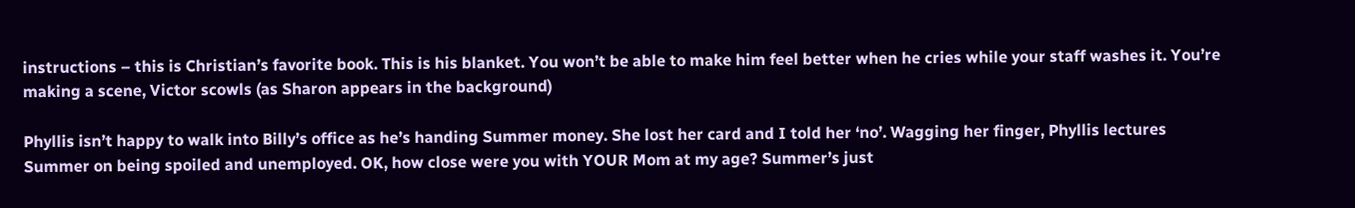instructions – this is Christian’s favorite book. This is his blanket. You won’t be able to make him feel better when he cries while your staff washes it. You’re making a scene, Victor scowls (as Sharon appears in the background)

Phyllis isn’t happy to walk into Billy’s office as he’s handing Summer money. She lost her card and I told her ‘no’. Wagging her finger, Phyllis lectures Summer on being spoiled and unemployed. OK, how close were you with YOUR Mom at my age? Summer’s just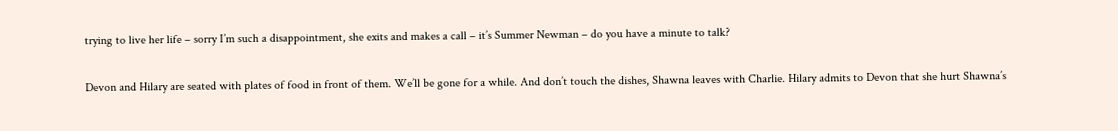trying to live her life – sorry I’m such a disappointment, she exits and makes a call – it’s Summer Newman – do you have a minute to talk?

Devon and Hilary are seated with plates of food in front of them. We’ll be gone for a while. And don’t touch the dishes, Shawna leaves with Charlie. Hilary admits to Devon that she hurt Shawna’s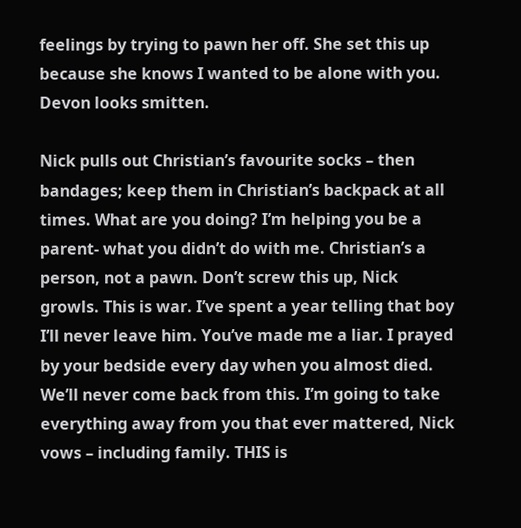feelings by trying to pawn her off. She set this up because she knows I wanted to be alone with you. Devon looks smitten.

Nick pulls out Christian’s favourite socks – then bandages; keep them in Christian’s backpack at all times. What are you doing? I’m helping you be a parent- what you didn’t do with me. Christian’s a person, not a pawn. Don’t screw this up, Nick growls. This is war. I’ve spent a year telling that boy I’ll never leave him. You’ve made me a liar. I prayed by your bedside every day when you almost died. We’ll never come back from this. I’m going to take everything away from you that ever mattered, Nick vows – including family. THIS is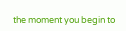the moment you begin to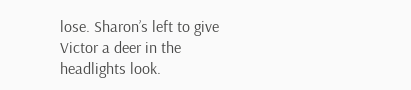lose. Sharon’s left to give Victor a deer in the headlights look.